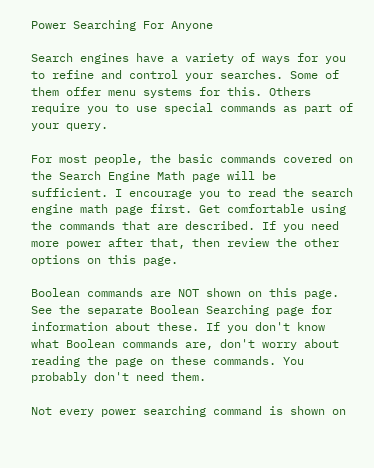Power Searching For Anyone

Search engines have a variety of ways for you to refine and control your searches. Some of them offer menu systems for this. Others require you to use special commands as part of your query.

For most people, the basic commands covered on the Search Engine Math page will be sufficient. I encourage you to read the search engine math page first. Get comfortable using the commands that are described. If you need more power after that, then review the other options on this page.

Boolean commands are NOT shown on this page. See the separate Boolean Searching page for information about these. If you don't know what Boolean commands are, don't worry about reading the page on these commands. You probably don't need them.

Not every power searching command is shown on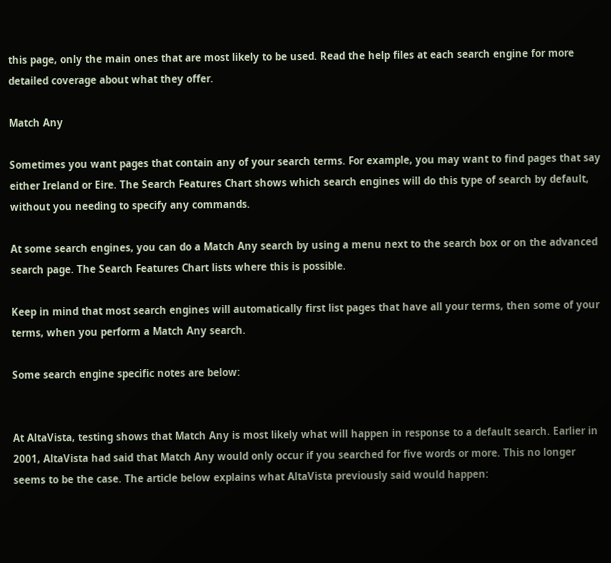this page, only the main ones that are most likely to be used. Read the help files at each search engine for more detailed coverage about what they offer.

Match Any

Sometimes you want pages that contain any of your search terms. For example, you may want to find pages that say either Ireland or Eire. The Search Features Chart shows which search engines will do this type of search by default, without you needing to specify any commands.

At some search engines, you can do a Match Any search by using a menu next to the search box or on the advanced search page. The Search Features Chart lists where this is possible.

Keep in mind that most search engines will automatically first list pages that have all your terms, then some of your terms, when you perform a Match Any search.

Some search engine specific notes are below:


At AltaVista, testing shows that Match Any is most likely what will happen in response to a default search. Earlier in 2001, AltaVista had said that Match Any would only occur if you searched for five words or more. This no longer seems to be the case. The article below explains what AltaVista previously said would happen: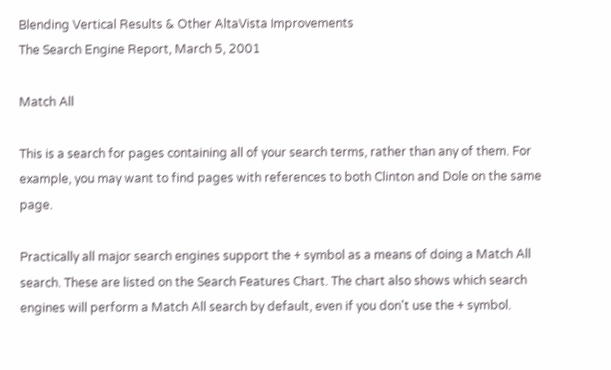Blending Vertical Results & Other AltaVista Improvements
The Search Engine Report, March 5, 2001

Match All

This is a search for pages containing all of your search terms, rather than any of them. For example, you may want to find pages with references to both Clinton and Dole on the same page.

Practically all major search engines support the + symbol as a means of doing a Match All search. These are listed on the Search Features Chart. The chart also shows which search engines will perform a Match All search by default, even if you don't use the + symbol.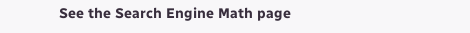See the Search Engine Math page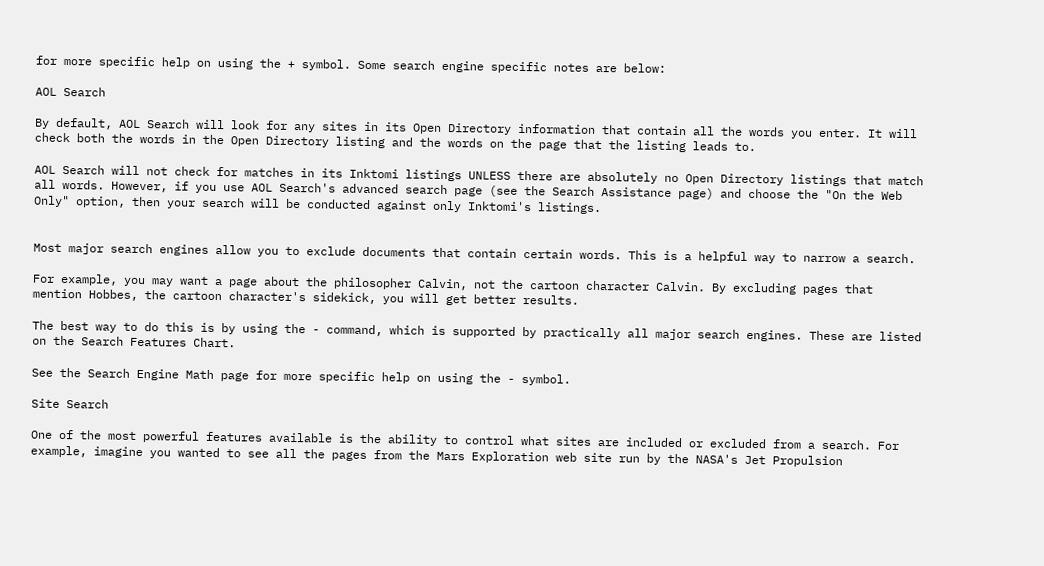for more specific help on using the + symbol. Some search engine specific notes are below:

AOL Search

By default, AOL Search will look for any sites in its Open Directory information that contain all the words you enter. It will check both the words in the Open Directory listing and the words on the page that the listing leads to.

AOL Search will not check for matches in its Inktomi listings UNLESS there are absolutely no Open Directory listings that match all words. However, if you use AOL Search's advanced search page (see the Search Assistance page) and choose the "On the Web Only" option, then your search will be conducted against only Inktomi's listings.


Most major search engines allow you to exclude documents that contain certain words. This is a helpful way to narrow a search.

For example, you may want a page about the philosopher Calvin, not the cartoon character Calvin. By excluding pages that mention Hobbes, the cartoon character's sidekick, you will get better results.

The best way to do this is by using the - command, which is supported by practically all major search engines. These are listed on the Search Features Chart.

See the Search Engine Math page for more specific help on using the - symbol.

Site Search

One of the most powerful features available is the ability to control what sites are included or excluded from a search. For example, imagine you wanted to see all the pages from the Mars Exploration web site run by the NASA's Jet Propulsion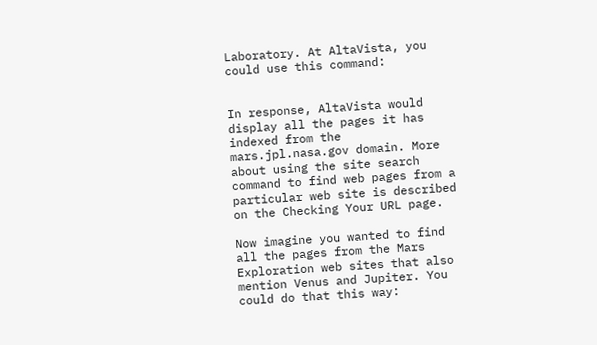Laboratory. At AltaVista, you could use this command:


In response, AltaVista would display all the pages it has indexed from the mars.jpl.nasa.gov domain. More about using the site search command to find web pages from a particular web site is described on the Checking Your URL page.

Now imagine you wanted to find all the pages from the Mars Exploration web sites that also mention Venus and Jupiter. You could do that this way: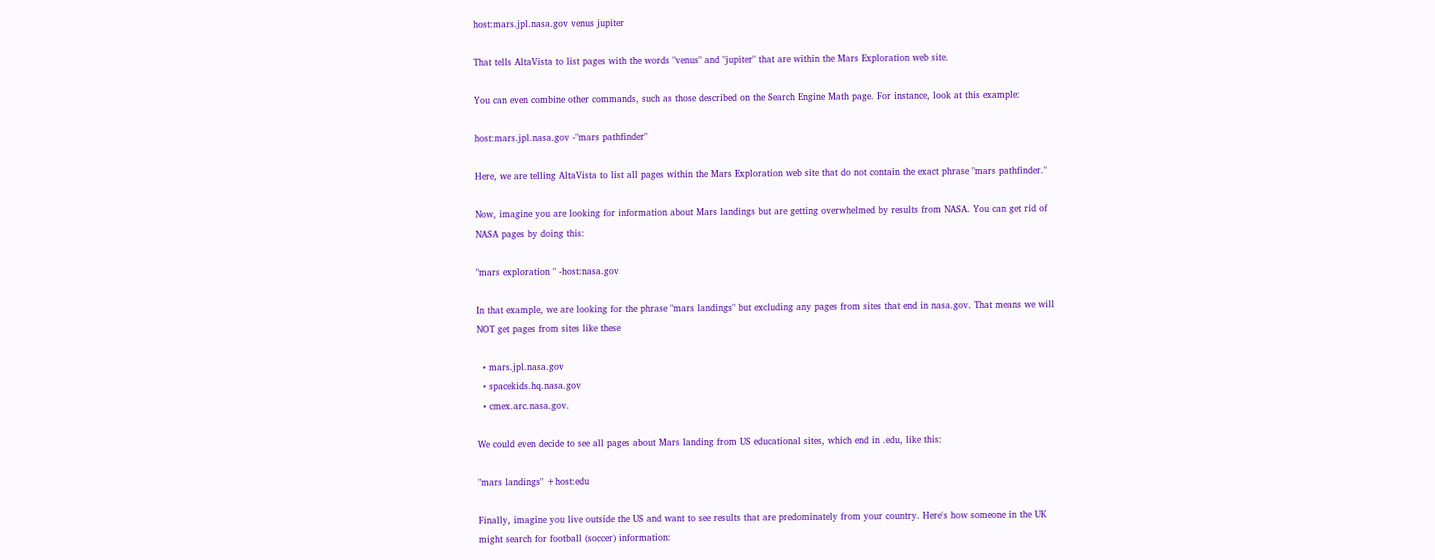host:mars.jpl.nasa.gov venus jupiter

That tells AltaVista to list pages with the words "venus" and "jupiter" that are within the Mars Exploration web site.

You can even combine other commands, such as those described on the Search Engine Math page. For instance, look at this example:

host:mars.jpl.nasa.gov -"mars pathfinder"

Here, we are telling AltaVista to list all pages within the Mars Exploration web site that do not contain the exact phrase "mars pathfinder."

Now, imagine you are looking for information about Mars landings but are getting overwhelmed by results from NASA. You can get rid of NASA pages by doing this:

"mars exploration " -host:nasa.gov

In that example, we are looking for the phrase "mars landings" but excluding any pages from sites that end in nasa.gov. That means we will NOT get pages from sites like these

  • mars.jpl.nasa.gov
  • spacekids.hq.nasa.gov
  • cmex.arc.nasa.gov.

We could even decide to see all pages about Mars landing from US educational sites, which end in .edu, like this:

"mars landings" +host:edu

Finally, imagine you live outside the US and want to see results that are predominately from your country. Here's how someone in the UK might search for football (soccer) information: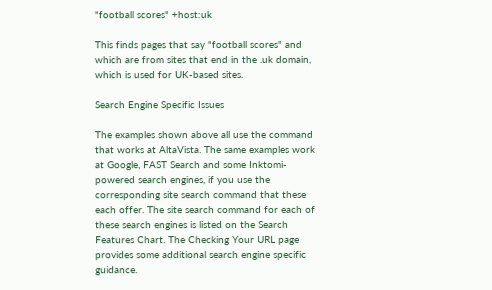"football scores" +host:uk

This finds pages that say "football scores" and which are from sites that end in the .uk domain, which is used for UK-based sites.

Search Engine Specific Issues

The examples shown above all use the command that works at AltaVista. The same examples work at Google, FAST Search and some Inktomi-powered search engines, if you use the corresponding site search command that these each offer. The site search command for each of these search engines is listed on the Search Features Chart. The Checking Your URL page provides some additional search engine specific guidance.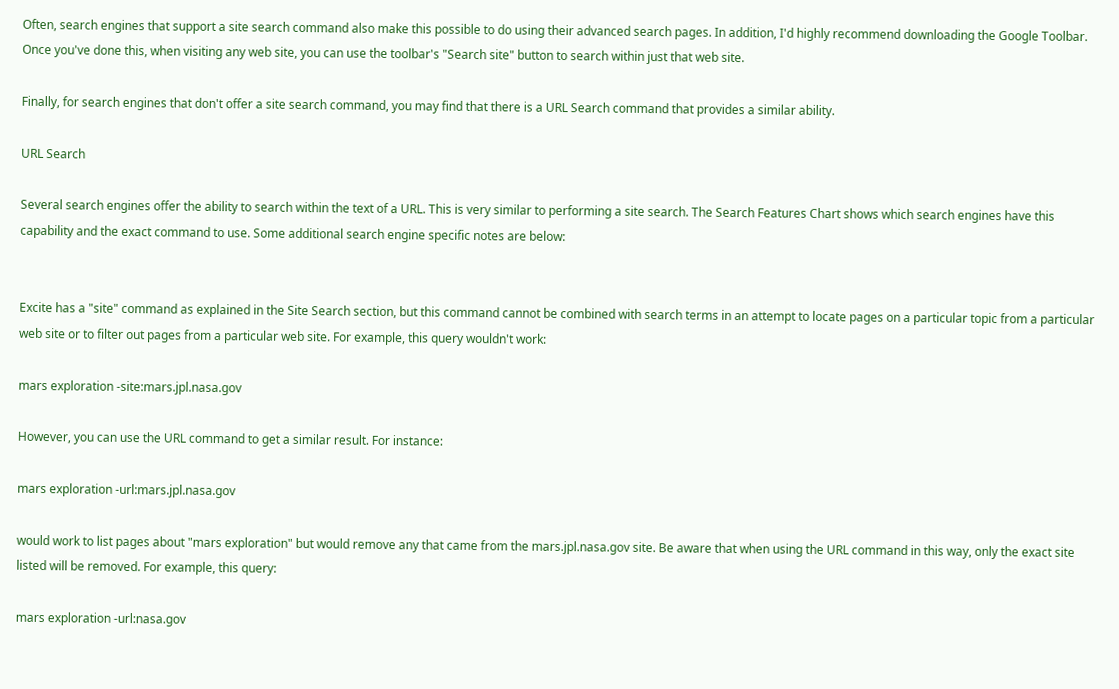Often, search engines that support a site search command also make this possible to do using their advanced search pages. In addition, I'd highly recommend downloading the Google Toolbar. Once you've done this, when visiting any web site, you can use the toolbar's "Search site" button to search within just that web site.

Finally, for search engines that don't offer a site search command, you may find that there is a URL Search command that provides a similar ability.

URL Search

Several search engines offer the ability to search within the text of a URL. This is very similar to performing a site search. The Search Features Chart shows which search engines have this capability and the exact command to use. Some additional search engine specific notes are below:


Excite has a "site" command as explained in the Site Search section, but this command cannot be combined with search terms in an attempt to locate pages on a particular topic from a particular web site or to filter out pages from a particular web site. For example, this query wouldn't work:

mars exploration -site:mars.jpl.nasa.gov

However, you can use the URL command to get a similar result. For instance:

mars exploration -url:mars.jpl.nasa.gov

would work to list pages about "mars exploration" but would remove any that came from the mars.jpl.nasa.gov site. Be aware that when using the URL command in this way, only the exact site listed will be removed. For example, this query:

mars exploration -url:nasa.gov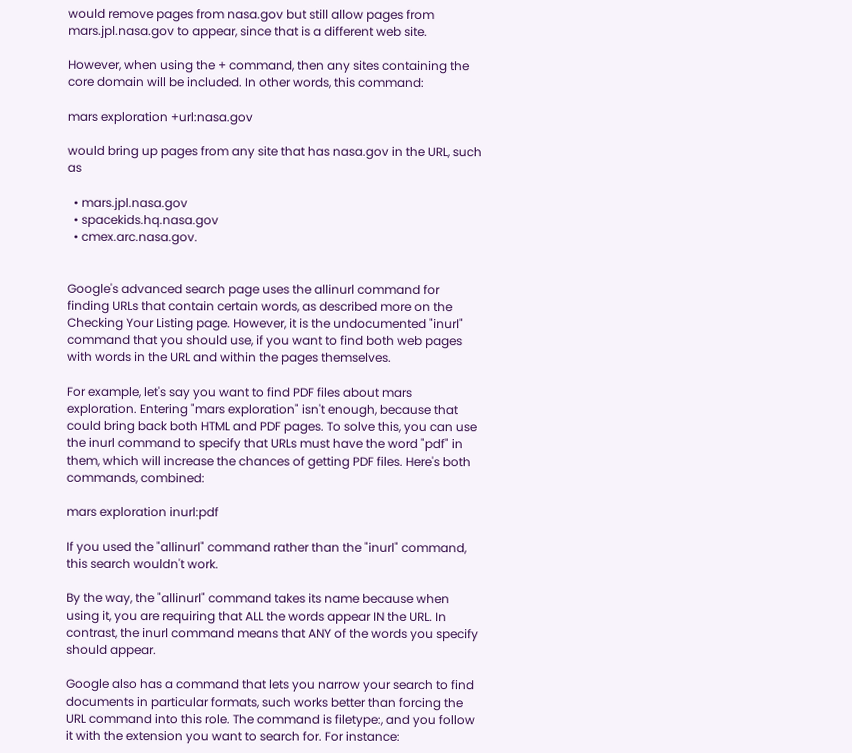would remove pages from nasa.gov but still allow pages from mars.jpl.nasa.gov to appear, since that is a different web site.

However, when using the + command, then any sites containing the core domain will be included. In other words, this command:

mars exploration +url:nasa.gov

would bring up pages from any site that has nasa.gov in the URL, such as

  • mars.jpl.nasa.gov
  • spacekids.hq.nasa.gov
  • cmex.arc.nasa.gov.


Google's advanced search page uses the allinurl command for finding URLs that contain certain words, as described more on the Checking Your Listing page. However, it is the undocumented "inurl" command that you should use, if you want to find both web pages with words in the URL and within the pages themselves.

For example, let's say you want to find PDF files about mars exploration. Entering "mars exploration" isn't enough, because that could bring back both HTML and PDF pages. To solve this, you can use the inurl command to specify that URLs must have the word "pdf" in them, which will increase the chances of getting PDF files. Here's both commands, combined:

mars exploration inurl:pdf

If you used the "allinurl" command rather than the "inurl" command, this search wouldn't work.

By the way, the "allinurl" command takes its name because when using it, you are requiring that ALL the words appear IN the URL. In contrast, the inurl command means that ANY of the words you specify should appear.

Google also has a command that lets you narrow your search to find documents in particular formats, such works better than forcing the URL command into this role. The command is filetype:, and you follow it with the extension you want to search for. For instance: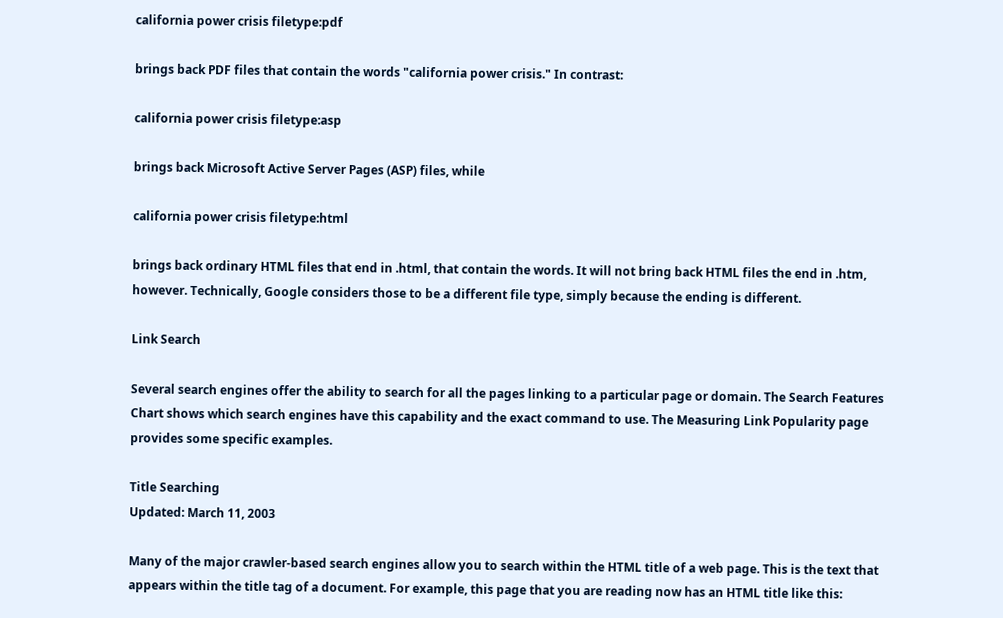california power crisis filetype:pdf

brings back PDF files that contain the words "california power crisis." In contrast:

california power crisis filetype:asp

brings back Microsoft Active Server Pages (ASP) files, while

california power crisis filetype:html

brings back ordinary HTML files that end in .html, that contain the words. It will not bring back HTML files the end in .htm, however. Technically, Google considers those to be a different file type, simply because the ending is different.

Link Search

Several search engines offer the ability to search for all the pages linking to a particular page or domain. The Search Features Chart shows which search engines have this capability and the exact command to use. The Measuring Link Popularity page provides some specific examples.

Title Searching
Updated: March 11, 2003

Many of the major crawler-based search engines allow you to search within the HTML title of a web page. This is the text that appears within the title tag of a document. For example, this page that you are reading now has an HTML title like this: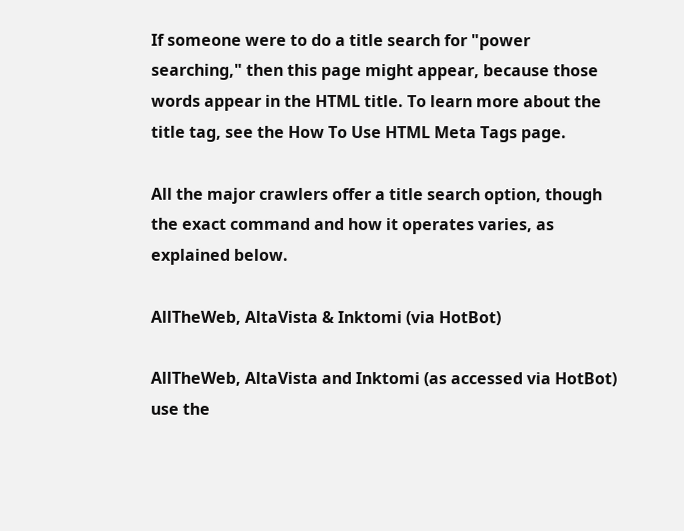If someone were to do a title search for "power searching," then this page might appear, because those words appear in the HTML title. To learn more about the title tag, see the How To Use HTML Meta Tags page.

All the major crawlers offer a title search option, though the exact command and how it operates varies, as explained below.

AllTheWeb, AltaVista & Inktomi (via HotBot)

AllTheWeb, AltaVista and Inktomi (as accessed via HotBot) use the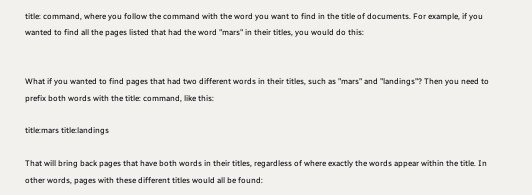title: command, where you follow the command with the word you want to find in the title of documents. For example, if you wanted to find all the pages listed that had the word "mars" in their titles, you would do this:


What if you wanted to find pages that had two different words in their titles, such as "mars" and "landings"? Then you need to prefix both words with the title: command, like this:

title:mars title:landings

That will bring back pages that have both words in their titles, regardless of where exactly the words appear within the title. In other words, pages with these different titles would all be found: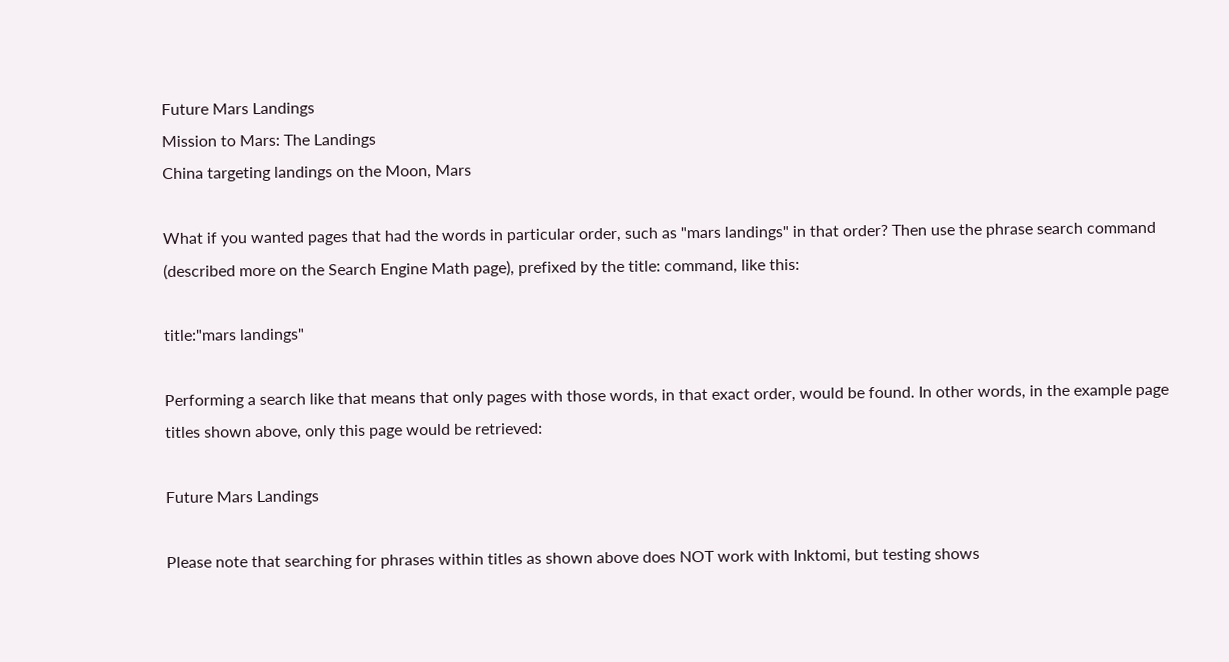Future Mars Landings
Mission to Mars: The Landings
China targeting landings on the Moon, Mars

What if you wanted pages that had the words in particular order, such as "mars landings" in that order? Then use the phrase search command (described more on the Search Engine Math page), prefixed by the title: command, like this:

title:"mars landings"

Performing a search like that means that only pages with those words, in that exact order, would be found. In other words, in the example page titles shown above, only this page would be retrieved:

Future Mars Landings

Please note that searching for phrases within titles as shown above does NOT work with Inktomi, but testing shows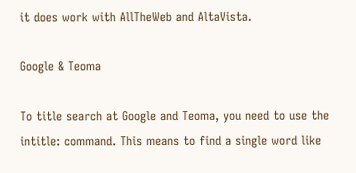it does work with AllTheWeb and AltaVista.

Google & Teoma

To title search at Google and Teoma, you need to use the intitle: command. This means to find a single word like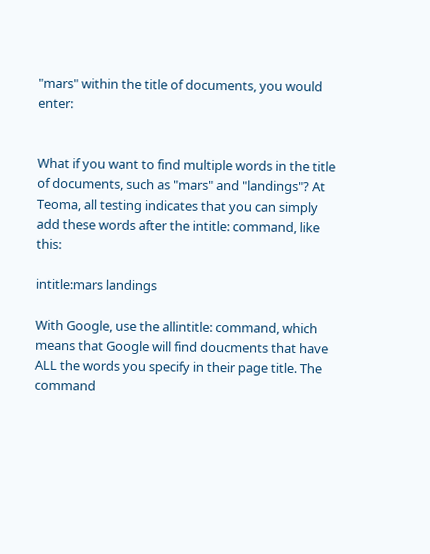"mars" within the title of documents, you would enter:


What if you want to find multiple words in the title of documents, such as "mars" and "landings"? At Teoma, all testing indicates that you can simply add these words after the intitle: command, like this:

intitle:mars landings

With Google, use the allintitle: command, which means that Google will find doucments that have ALL the words you specify in their page title. The command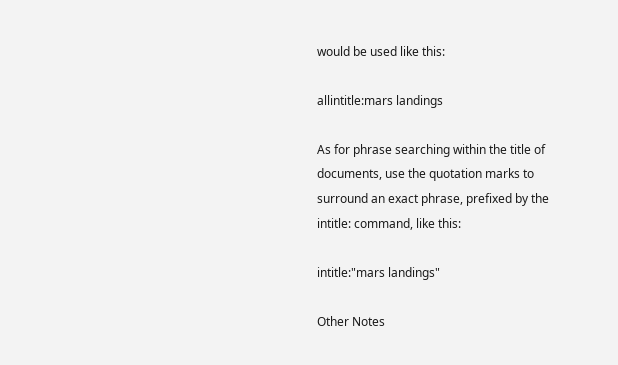would be used like this:

allintitle:mars landings

As for phrase searching within the title of documents, use the quotation marks to surround an exact phrase, prefixed by the intitle: command, like this:

intitle:"mars landings"

Other Notes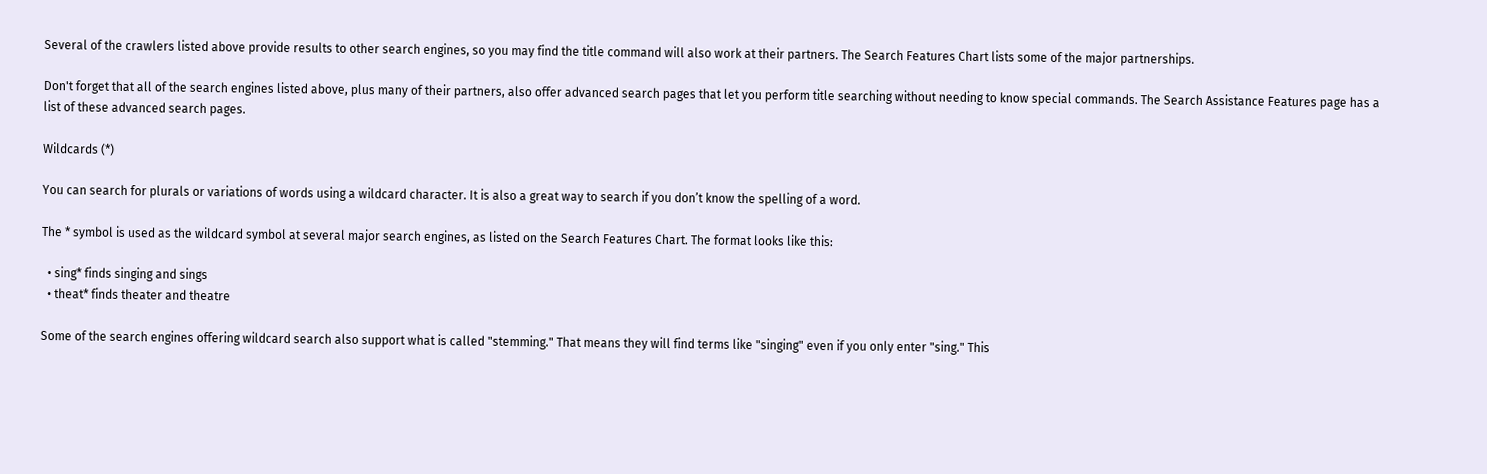Several of the crawlers listed above provide results to other search engines, so you may find the title command will also work at their partners. The Search Features Chart lists some of the major partnerships.

Don't forget that all of the search engines listed above, plus many of their partners, also offer advanced search pages that let you perform title searching without needing to know special commands. The Search Assistance Features page has a list of these advanced search pages.

Wildcards (*)

You can search for plurals or variations of words using a wildcard character. It is also a great way to search if you don’t know the spelling of a word.

The * symbol is used as the wildcard symbol at several major search engines, as listed on the Search Features Chart. The format looks like this:

  • sing* finds singing and sings
  • theat* finds theater and theatre

Some of the search engines offering wildcard search also support what is called "stemming." That means they will find terms like "singing" even if you only enter "sing." This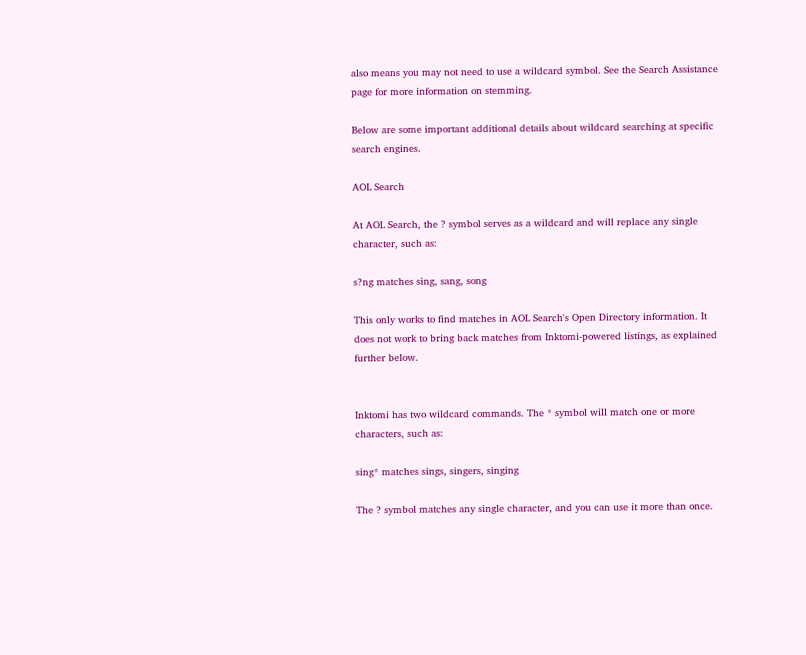also means you may not need to use a wildcard symbol. See the Search Assistance page for more information on stemming.

Below are some important additional details about wildcard searching at specific search engines.

AOL Search

At AOL Search, the ? symbol serves as a wildcard and will replace any single character, such as:

s?ng matches sing, sang, song

This only works to find matches in AOL Search's Open Directory information. It does not work to bring back matches from Inktomi-powered listings, as explained further below.


Inktomi has two wildcard commands. The * symbol will match one or more characters, such as:

sing* matches sings, singers, singing

The ? symbol matches any single character, and you can use it more than once.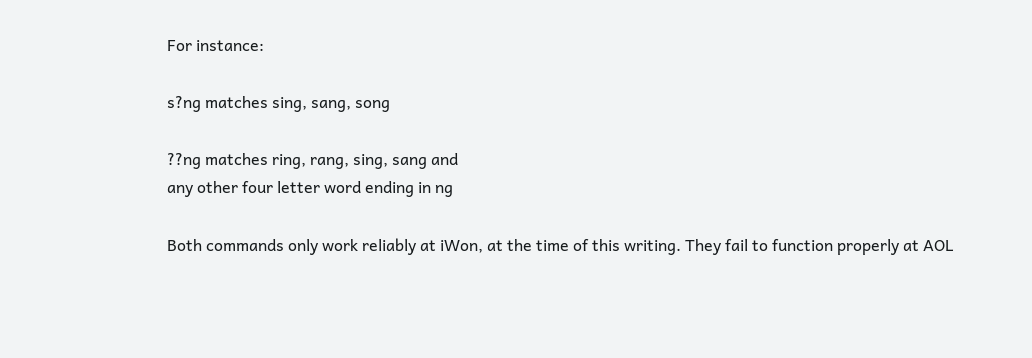For instance:

s?ng matches sing, sang, song

??ng matches ring, rang, sing, sang and
any other four letter word ending in ng

Both commands only work reliably at iWon, at the time of this writing. They fail to function properly at AOL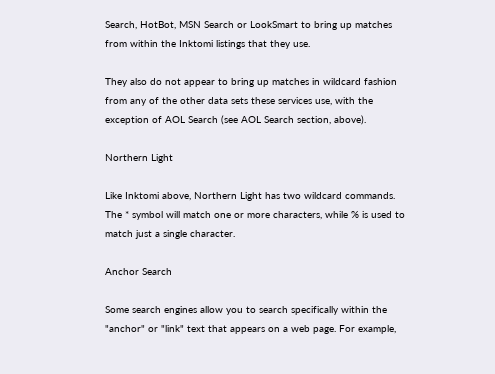Search, HotBot, MSN Search or LookSmart to bring up matches from within the Inktomi listings that they use.

They also do not appear to bring up matches in wildcard fashion from any of the other data sets these services use, with the exception of AOL Search (see AOL Search section, above).

Northern Light

Like Inktomi above, Northern Light has two wildcard commands. The * symbol will match one or more characters, while % is used to match just a single character.

Anchor Search

Some search engines allow you to search specifically within the "anchor" or "link" text that appears on a web page. For example,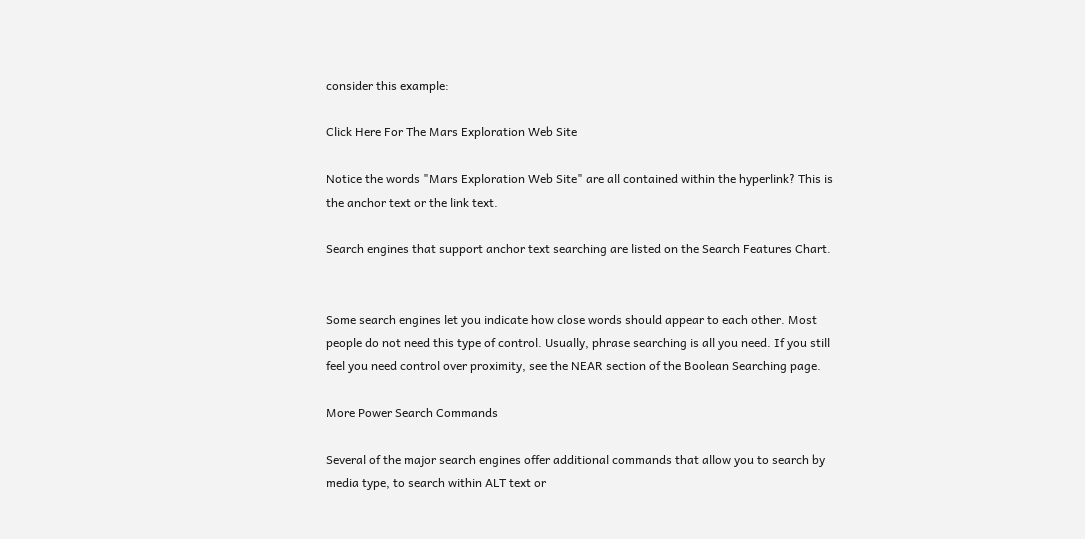consider this example:

Click Here For The Mars Exploration Web Site

Notice the words "Mars Exploration Web Site" are all contained within the hyperlink? This is the anchor text or the link text.

Search engines that support anchor text searching are listed on the Search Features Chart.


Some search engines let you indicate how close words should appear to each other. Most people do not need this type of control. Usually, phrase searching is all you need. If you still feel you need control over proximity, see the NEAR section of the Boolean Searching page.

More Power Search Commands

Several of the major search engines offer additional commands that allow you to search by media type, to search within ALT text or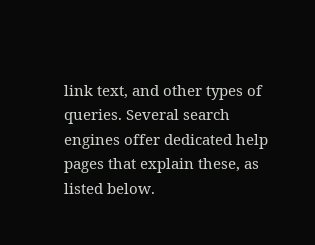link text, and other types of queries. Several search engines offer dedicated help pages that explain these, as listed below.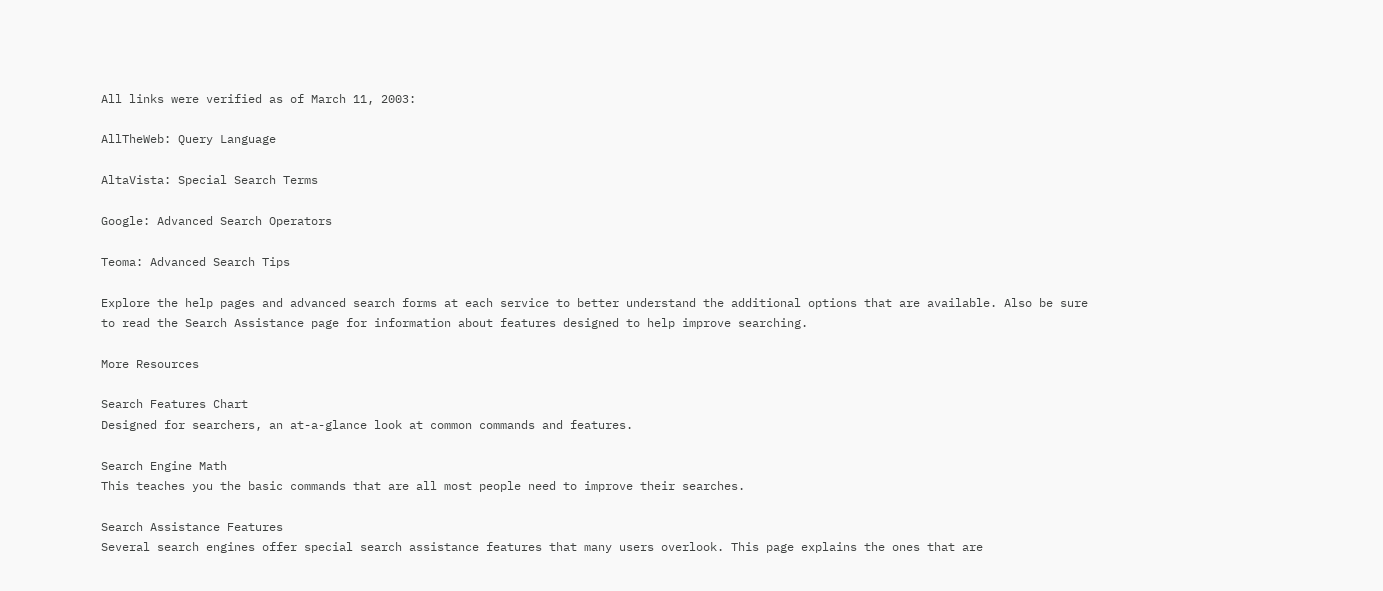All links were verified as of March 11, 2003:

AllTheWeb: Query Language

AltaVista: Special Search Terms

Google: Advanced Search Operators

Teoma: Advanced Search Tips

Explore the help pages and advanced search forms at each service to better understand the additional options that are available. Also be sure to read the Search Assistance page for information about features designed to help improve searching.

More Resources

Search Features Chart
Designed for searchers, an at-a-glance look at common commands and features.

Search Engine Math
This teaches you the basic commands that are all most people need to improve their searches.

Search Assistance Features
Several search engines offer special search assistance features that many users overlook. This page explains the ones that are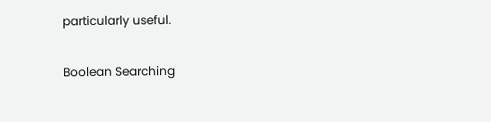particularly useful.

Boolean Searching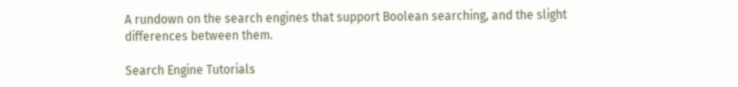A rundown on the search engines that support Boolean searching, and the slight differences between them.

Search Engine Tutorials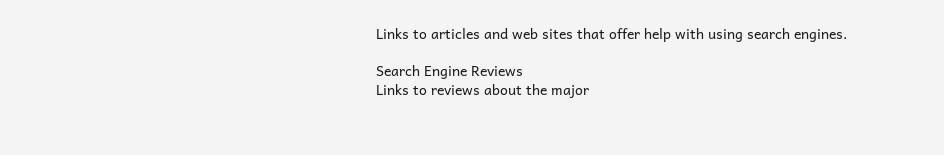Links to articles and web sites that offer help with using search engines.

Search Engine Reviews
Links to reviews about the major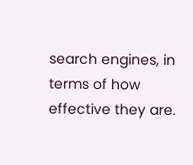search engines, in terms of how effective they are.